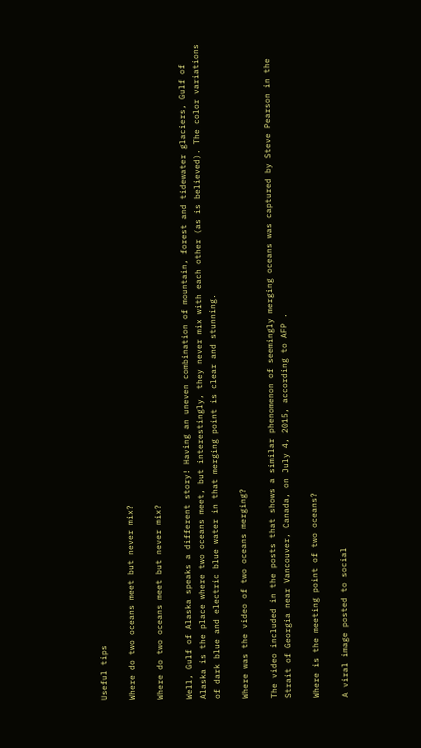Useful tips

Where do two oceans meet but never mix?

Where do two oceans meet but never mix?

Well, Gulf of Alaska speaks a different story! Having an uneven combination of mountain, forest and tidewater glaciers, Gulf of Alaska is the place where two oceans meet, but interestingly, they never mix with each other (as is believed). The color variations of dark blue and electric blue water in that merging point is clear and stunning.

Where was the video of two oceans merging?

The video included in the posts that shows a similar phenomenon of seemingly merging oceans was captured by Steve Pearson in the Strait of Georgia near Vancouver, Canada, on July 4, 2015, according to AFP .

Where is the meeting point of two oceans?

A viral image posted to social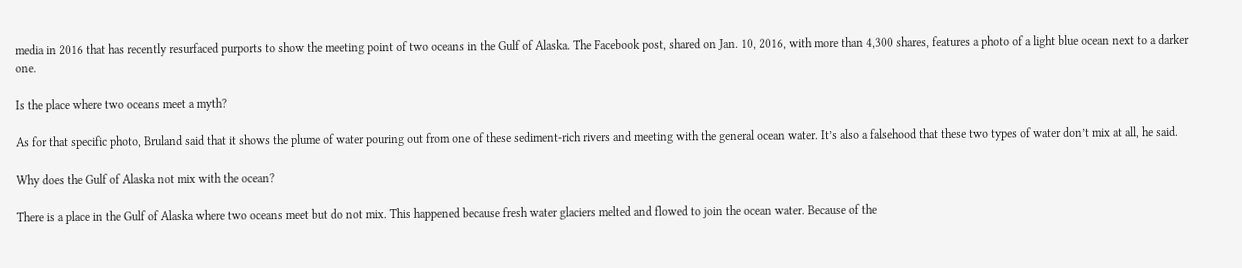media in 2016 that has recently resurfaced purports to show the meeting point of two oceans in the Gulf of Alaska. The Facebook post, shared on Jan. 10, 2016, with more than 4,300 shares, features a photo of a light blue ocean next to a darker one.

Is the place where two oceans meet a myth?

As for that specific photo, Bruland said that it shows the plume of water pouring out from one of these sediment-rich rivers and meeting with the general ocean water. It’s also a falsehood that these two types of water don’t mix at all, he said.

Why does the Gulf of Alaska not mix with the ocean?

There is a place in the Gulf of Alaska where two oceans meet but do not mix. This happened because fresh water glaciers melted and flowed to join the ocean water. Because of the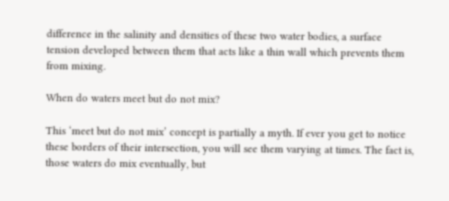difference in the salinity and densities of these two water bodies, a surface tension developed between them that acts like a thin wall which prevents them from mixing.

When do waters meet but do not mix?

This ‘meet but do not mix’ concept is partially a myth. If ever you get to notice these borders of their intersection, you will see them varying at times. The fact is, those waters do mix eventually, but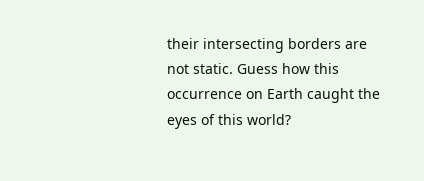their intersecting borders are not static. Guess how this occurrence on Earth caught the eyes of this world?